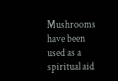Mushrooms have been used as a spiritual aid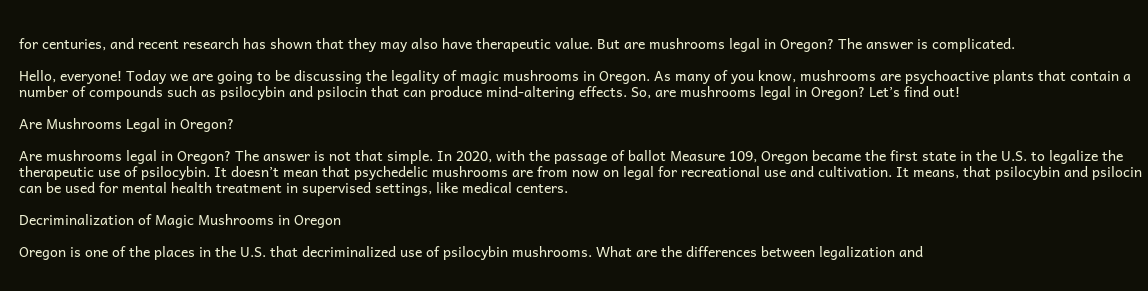for centuries, and recent research has shown that they may also have therapeutic value. But are mushrooms legal in Oregon? The answer is complicated.

Hello, everyone! Today we are going to be discussing the legality of magic mushrooms in Oregon. As many of you know, mushrooms are psychoactive plants that contain a number of compounds such as psilocybin and psilocin that can produce mind-altering effects. So, are mushrooms legal in Oregon? Let’s find out!

Are Mushrooms Legal in Oregon?

Are mushrooms legal in Oregon? The answer is not that simple. In 2020, with the passage of ballot Measure 109, Oregon became the first state in the U.S. to legalize the therapeutic use of psilocybin. It doesn’t mean that psychedelic mushrooms are from now on legal for recreational use and cultivation. It means, that psilocybin and psilocin can be used for mental health treatment in supervised settings, like medical centers.

Decriminalization of Magic Mushrooms in Oregon

Oregon is one of the places in the U.S. that decriminalized use of psilocybin mushrooms. What are the differences between legalization and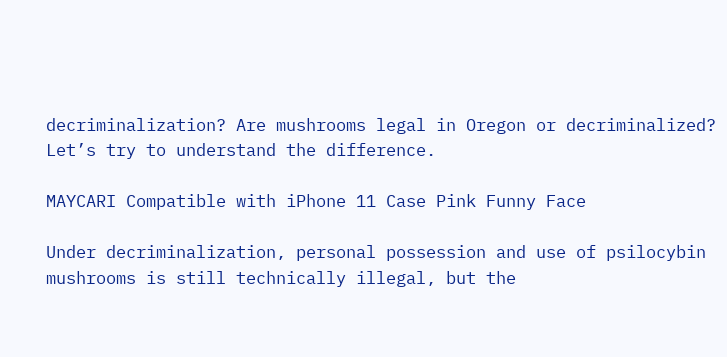decriminalization? Are mushrooms legal in Oregon or decriminalized? Let’s try to understand the difference.

MAYCARI Compatible with iPhone 11 Case Pink Funny Face

Under decriminalization, personal possession and use of psilocybin mushrooms is still technically illegal, but the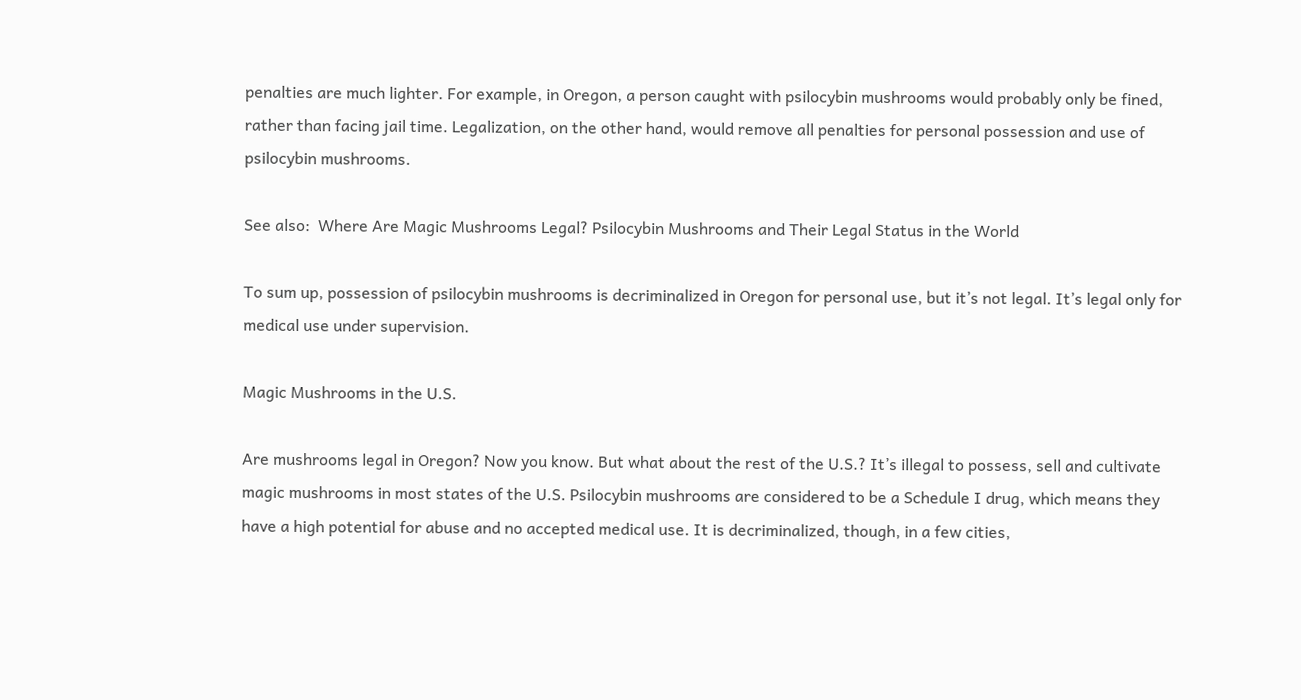penalties are much lighter. For example, in Oregon, a person caught with psilocybin mushrooms would probably only be fined, rather than facing jail time. Legalization, on the other hand, would remove all penalties for personal possession and use of psilocybin mushrooms.

See also:  Where Are Magic Mushrooms Legal? Psilocybin Mushrooms and Their Legal Status in the World

To sum up, possession of psilocybin mushrooms is decriminalized in Oregon for personal use, but it’s not legal. It’s legal only for medical use under supervision.

Magic Mushrooms in the U.S.

Are mushrooms legal in Oregon? Now you know. But what about the rest of the U.S.? It’s illegal to possess, sell and cultivate magic mushrooms in most states of the U.S. Psilocybin mushrooms are considered to be a Schedule I drug, which means they have a high potential for abuse and no accepted medical use. It is decriminalized, though, in a few cities,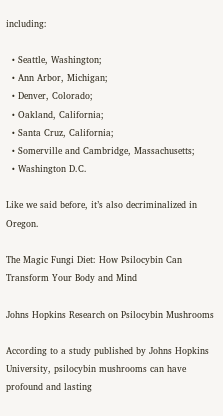including:

  • Seattle, Washington;
  • Ann Arbor, Michigan;
  • Denver, Colorado;
  • Oakland, California;
  • Santa Cruz, California;
  • Somerville and Cambridge, Massachusetts;
  • Washington D.C.

Like we said before, it’s also decriminalized in Oregon.

The Magic Fungi Diet: How Psilocybin Can Transform Your Body and Mind

Johns Hopkins Research on Psilocybin Mushrooms

According to a study published by Johns Hopkins University, psilocybin mushrooms can have profound and lasting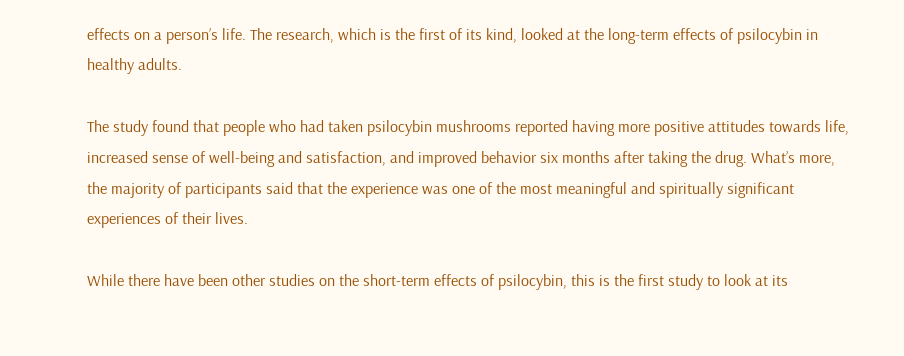effects on a person’s life. The research, which is the first of its kind, looked at the long-term effects of psilocybin in healthy adults.

The study found that people who had taken psilocybin mushrooms reported having more positive attitudes towards life, increased sense of well-being and satisfaction, and improved behavior six months after taking the drug. What’s more, the majority of participants said that the experience was one of the most meaningful and spiritually significant experiences of their lives.

While there have been other studies on the short-term effects of psilocybin, this is the first study to look at its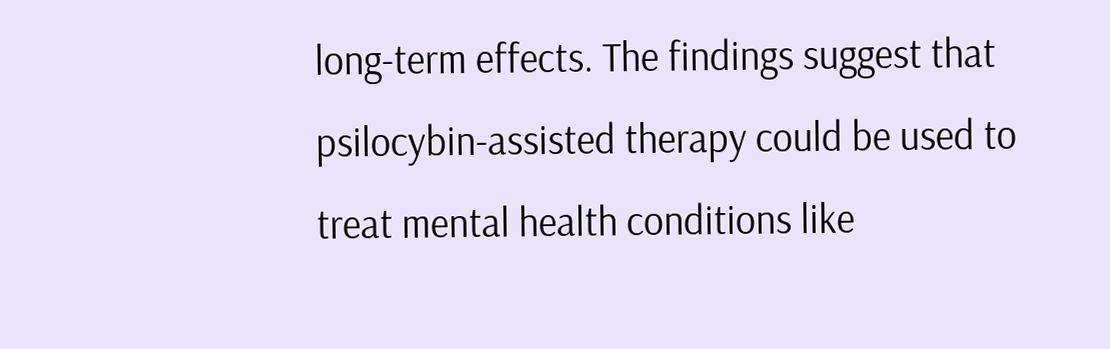long-term effects. The findings suggest that psilocybin-assisted therapy could be used to treat mental health conditions like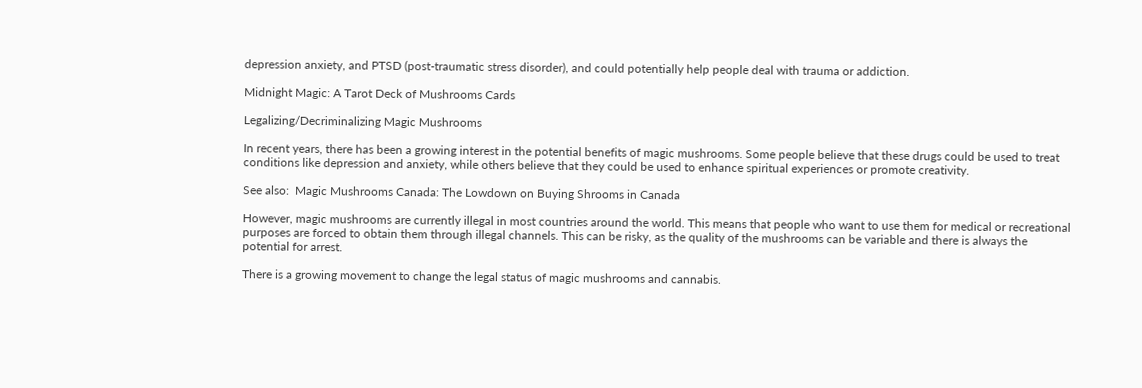depression anxiety, and PTSD (post-traumatic stress disorder), and could potentially help people deal with trauma or addiction.

Midnight Magic: A Tarot Deck of Mushrooms Cards

Legalizing/Decriminalizing Magic Mushrooms

In recent years, there has been a growing interest in the potential benefits of magic mushrooms. Some people believe that these drugs could be used to treat conditions like depression and anxiety, while others believe that they could be used to enhance spiritual experiences or promote creativity.

See also:  Magic Mushrooms Canada: The Lowdown on Buying Shrooms in Canada

However, magic mushrooms are currently illegal in most countries around the world. This means that people who want to use them for medical or recreational purposes are forced to obtain them through illegal channels. This can be risky, as the quality of the mushrooms can be variable and there is always the potential for arrest.

There is a growing movement to change the legal status of magic mushrooms and cannabis.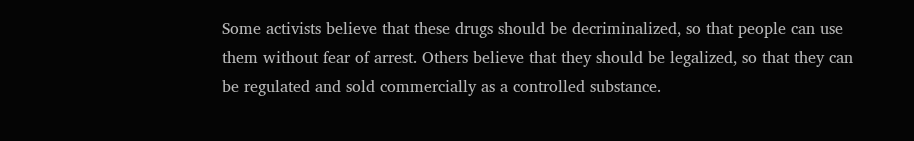Some activists believe that these drugs should be decriminalized, so that people can use them without fear of arrest. Others believe that they should be legalized, so that they can be regulated and sold commercially as a controlled substance.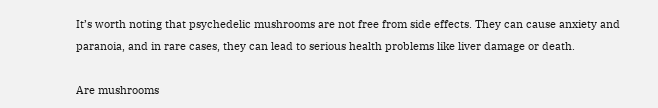It’s worth noting that psychedelic mushrooms are not free from side effects. They can cause anxiety and paranoia, and in rare cases, they can lead to serious health problems like liver damage or death.

Are mushrooms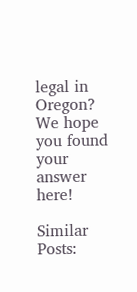legal in Oregon? We hope you found your answer here!

Similar Posts: